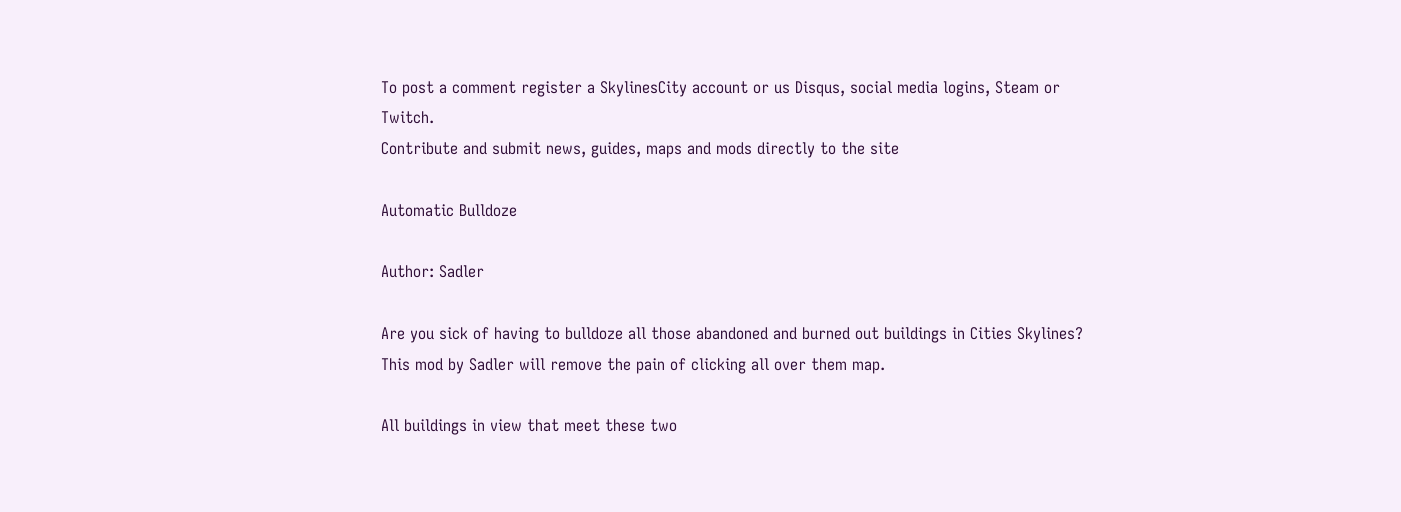To post a comment register a SkylinesCity account or us Disqus, social media logins, Steam or Twitch.
Contribute and submit news, guides, maps and mods directly to the site

Automatic Bulldoze

Author: Sadler

Are you sick of having to bulldoze all those abandoned and burned out buildings in Cities Skylines? This mod by Sadler will remove the pain of clicking all over them map.

All buildings in view that meet these two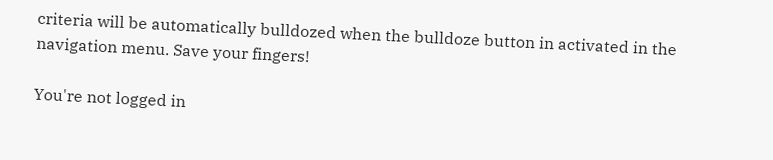criteria will be automatically bulldozed when the bulldoze button in activated in the navigation menu. Save your fingers!

You're not logged in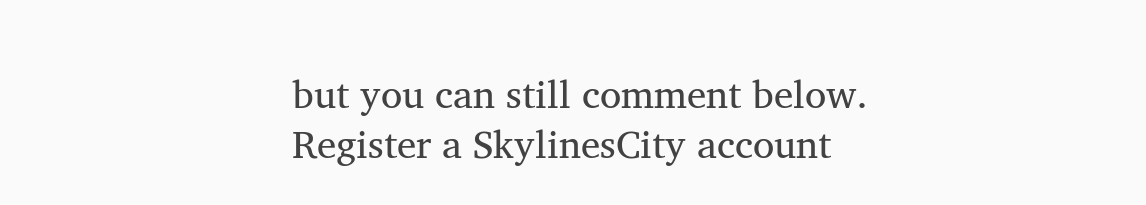but you can still comment below.
Register a SkylinesCity account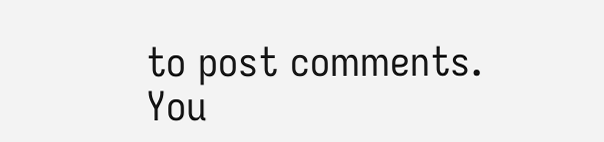to post comments.
You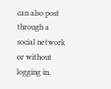can also post through a social network or without logging in.